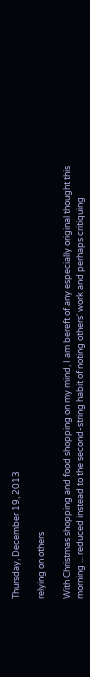Thursday, December 19, 2013

relying on others

With Christmas shopping and food shopping on my mind, I am bereft of any especially original thought this morning ... reduced instead to the second-string habit of noting others' work and perhaps critiquing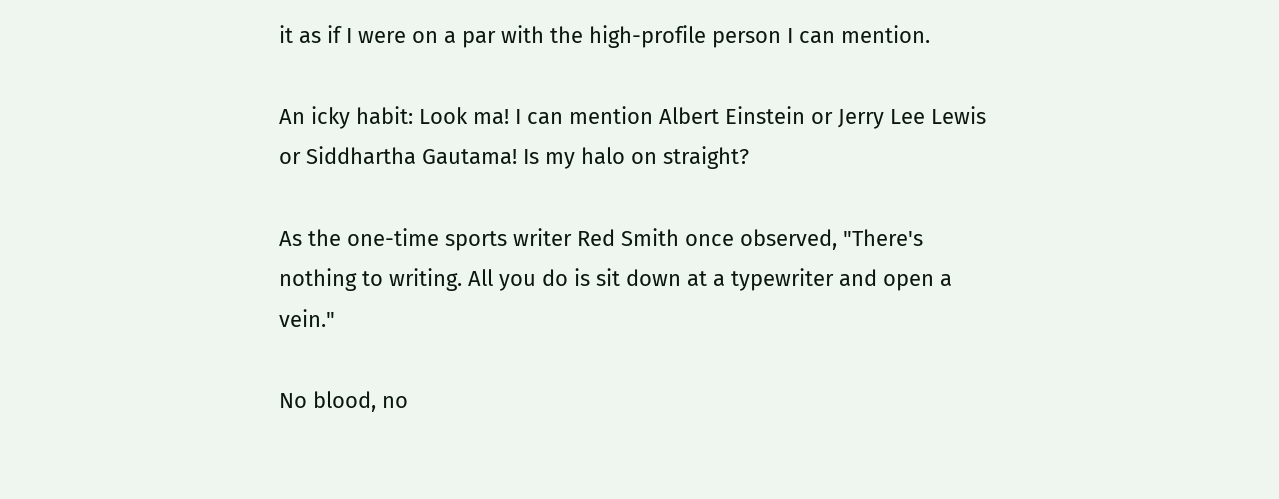it as if I were on a par with the high-profile person I can mention.

An icky habit: Look ma! I can mention Albert Einstein or Jerry Lee Lewis or Siddhartha Gautama! Is my halo on straight?

As the one-time sports writer Red Smith once observed, "There's nothing to writing. All you do is sit down at a typewriter and open a vein."

No blood, no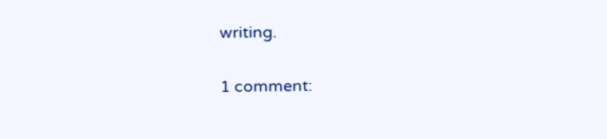writing.

1 comment: